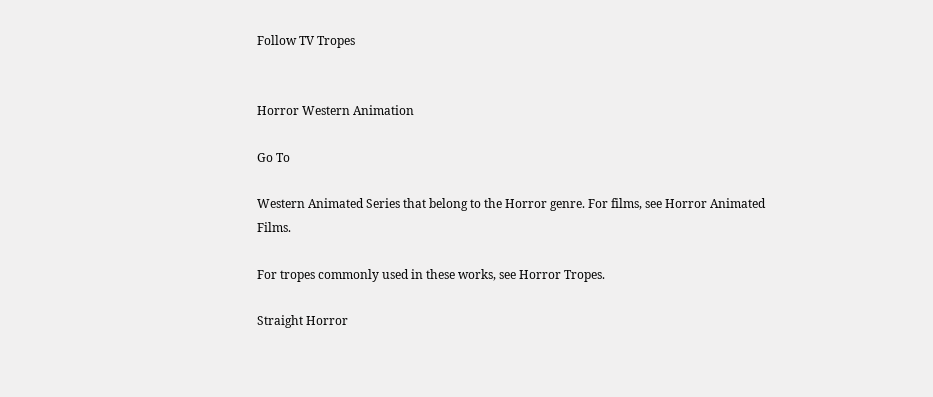Follow TV Tropes


Horror Western Animation

Go To

Western Animated Series that belong to the Horror genre. For films, see Horror Animated Films.

For tropes commonly used in these works, see Horror Tropes.

Straight Horror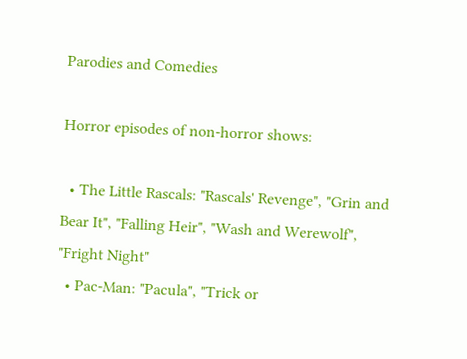Parodies and Comedies

Horror episodes of non-horror shows:

  • The Little Rascals: "Rascals' Revenge", "Grin and Bear It", "Falling Heir", "Wash and Werewolf", "Fright Night"
  • Pac-Man: "Pacula", "Trick or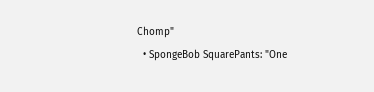Chomp"
  • SpongeBob SquarePants: "One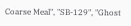Coarse Meal", "SB-129", "Ghost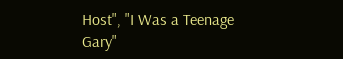Host", "I Was a Teenage Gary"